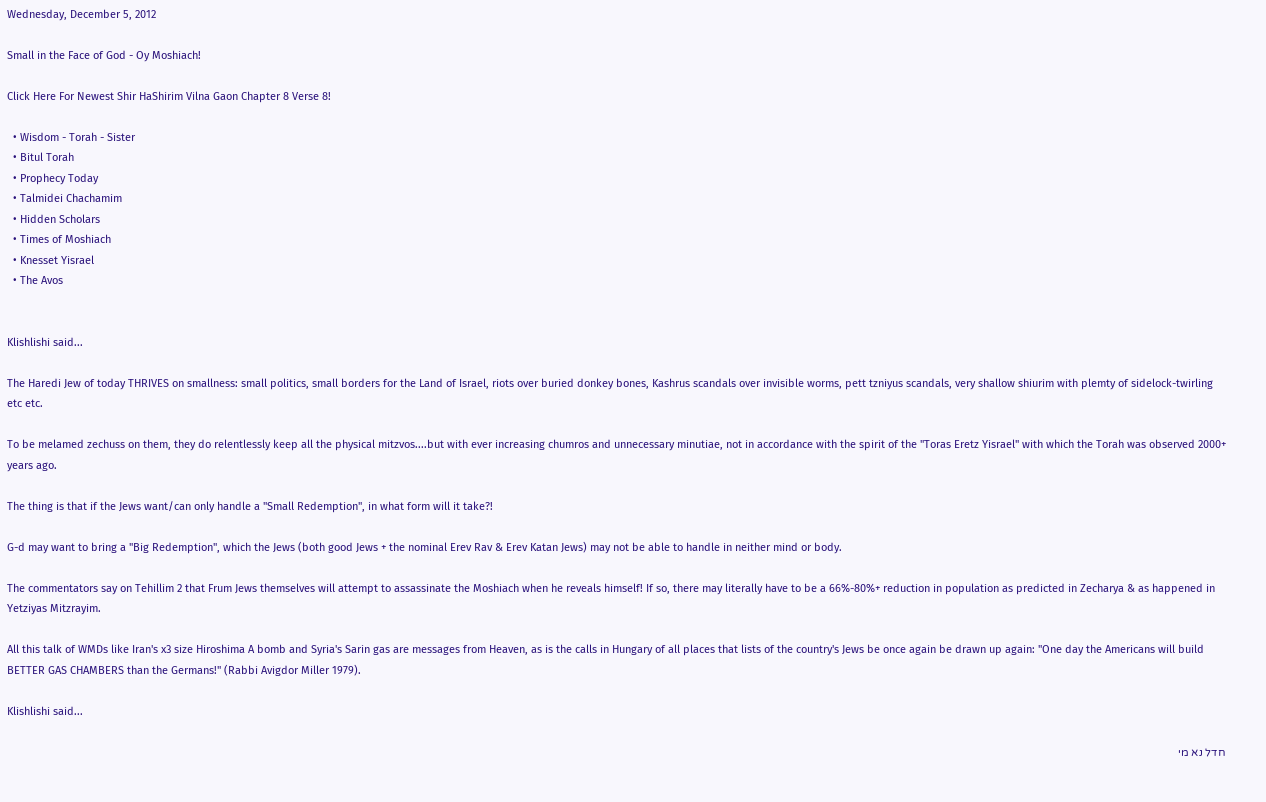Wednesday, December 5, 2012

Small in the Face of God - Oy Moshiach!

Click Here For Newest Shir HaShirim Vilna Gaon Chapter 8 Verse 8!

  • Wisdom - Torah - Sister
  • Bitul Torah
  • Prophecy Today
  • Talmidei Chachamim
  • Hidden Scholars
  • Times of Moshiach
  • Knesset Yisrael
  • The Avos


Klishlishi said...

The Haredi Jew of today THRIVES on smallness: small politics, small borders for the Land of Israel, riots over buried donkey bones, Kashrus scandals over invisible worms, pett tzniyus scandals, very shallow shiurim with plemty of sidelock-twirling etc etc.

To be melamed zechuss on them, they do relentlessly keep all the physical mitzvos....but with ever increasing chumros and unnecessary minutiae, not in accordance with the spirit of the "Toras Eretz Yisrael" with which the Torah was observed 2000+ years ago.

The thing is that if the Jews want/can only handle a "Small Redemption", in what form will it take?!

G-d may want to bring a "Big Redemption", which the Jews (both good Jews + the nominal Erev Rav & Erev Katan Jews) may not be able to handle in neither mind or body.

The commentators say on Tehillim 2 that Frum Jews themselves will attempt to assassinate the Moshiach when he reveals himself! If so, there may literally have to be a 66%-80%+ reduction in population as predicted in Zecharya & as happened in Yetziyas Mitzrayim.

All this talk of WMDs like Iran's x3 size Hiroshima A bomb and Syria's Sarin gas are messages from Heaven, as is the calls in Hungary of all places that lists of the country's Jews be once again be drawn up again: "One day the Americans will build BETTER GAS CHAMBERS than the Germans!" (Rabbi Avigdor Miller 1979).

Klishlishi said...

חדל נא מי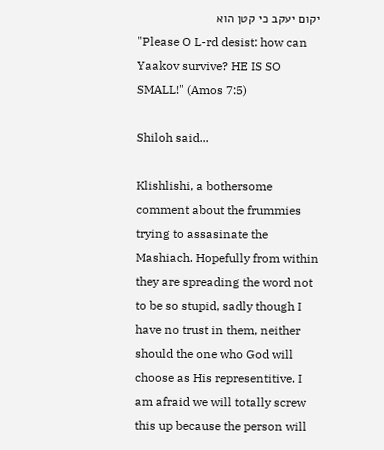יקום יעקב כי קטן הוא
"Please O L-rd desist: how can Yaakov survive? HE IS SO SMALL!" (Amos 7:5)

Shiloh said...

Klishlishi, a bothersome comment about the frummies trying to assasinate the Mashiach. Hopefully from within they are spreading the word not to be so stupid, sadly though I have no trust in them, neither should the one who God will choose as His representitive. I am afraid we will totally screw this up because the person will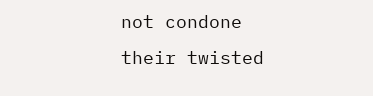not condone their twisted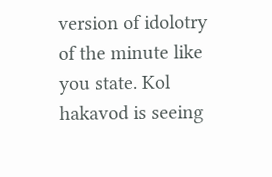version of idolotry of the minute like you state. Kol hakavod is seeing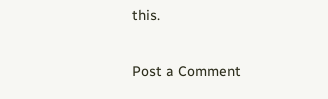this.

Post a Comment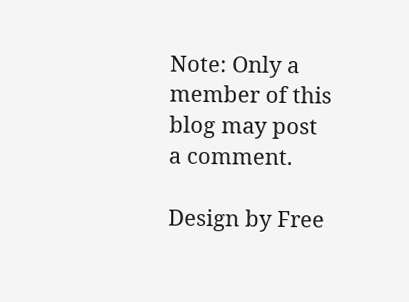Note: Only a member of this blog may post a comment.

Design by Free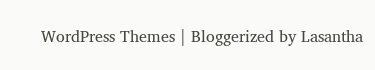WordPress Themes | Bloggerized by Lasantha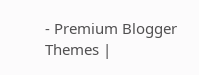- Premium Blogger Themes |